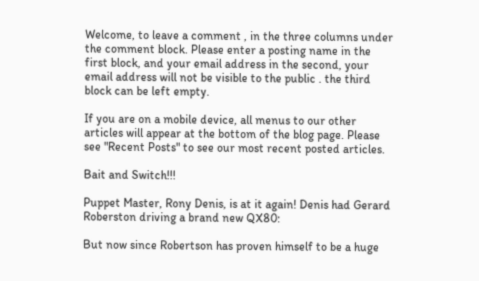Welcome, to leave a comment , in the three columns under the comment block. Please enter a posting name in the first block, and your email address in the second, your email address will not be visible to the public . the third block can be left empty.

If you are on a mobile device, all menus to our other articles will appear at the bottom of the blog page. Please see "Recent Posts" to see our most recent posted articles.

Bait and Switch!!!

Puppet Master, Rony Denis, is at it again! Denis had Gerard Roberston driving a brand new QX80:

But now since Robertson has proven himself to be a huge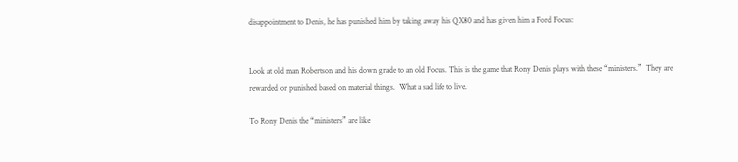disappointment to Denis, he has punished him by taking away his QX80 and has given him a Ford Focus:


Look at old man Robertson and his down grade to an old Focus. This is the game that Rony Denis plays with these “ministers.”  They are rewarded or punished based on material things.  What a sad life to live.

To Rony Denis the “ministers” are like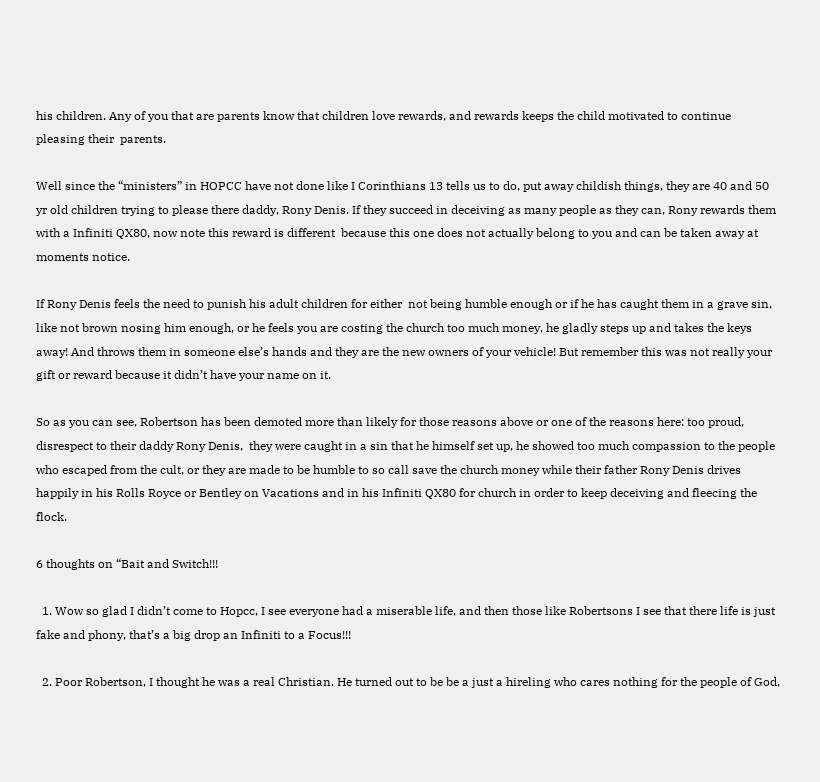his children. Any of you that are parents know that children love rewards, and rewards keeps the child motivated to continue pleasing their  parents.

Well since the “ministers” in HOPCC have not done like I Corinthians 13 tells us to do, put away childish things, they are 40 and 50 yr old children trying to please there daddy, Rony Denis. If they succeed in deceiving as many people as they can, Rony rewards them with a Infiniti QX80, now note this reward is different  because this one does not actually belong to you and can be taken away at moments notice.

If Rony Denis feels the need to punish his adult children for either  not being humble enough or if he has caught them in a grave sin, like not brown nosing him enough, or he feels you are costing the church too much money, he gladly steps up and takes the keys away! And throws them in someone else’s hands and they are the new owners of your vehicle! But remember this was not really your gift or reward because it didn’t have your name on it.

So as you can see, Robertson has been demoted more than likely for those reasons above or one of the reasons here: too proud, disrespect to their daddy Rony Denis,  they were caught in a sin that he himself set up, he showed too much compassion to the people who escaped from the cult, or they are made to be humble to so call save the church money while their father Rony Denis drives happily in his Rolls Royce or Bentley on Vacations and in his Infiniti QX80 for church in order to keep deceiving and fleecing the flock.

6 thoughts on “Bait and Switch!!!

  1. Wow so glad I didn’t come to Hopcc, I see everyone had a miserable life, and then those like Robertsons I see that there life is just fake and phony, that’s a big drop an Infiniti to a Focus!!!

  2. Poor Robertson, I thought he was a real Christian. He turned out to be be a just a hireling who cares nothing for the people of God,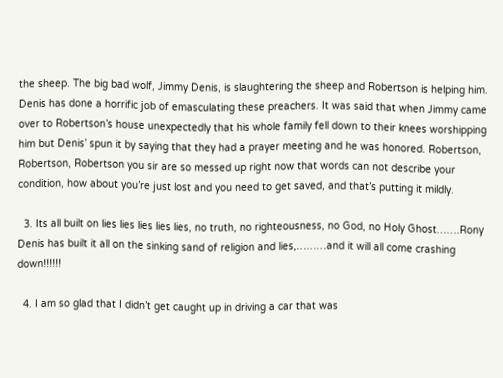the sheep. The big bad wolf, Jimmy Denis, is slaughtering the sheep and Robertson is helping him. Denis has done a horrific job of emasculating these preachers. It was said that when Jimmy came over to Robertson’s house unexpectedly that his whole family fell down to their knees worshipping him but Denis’ spun it by saying that they had a prayer meeting and he was honored. Robertson, Robertson, Robertson you sir are so messed up right now that words can not describe your condition, how about you’re just lost and you need to get saved, and that’s putting it mildly.

  3. Its all built on lies lies lies lies lies, no truth, no righteousness, no God, no Holy Ghost…….Rony Denis has built it all on the sinking sand of religion and lies,………and it will all come crashing down!!!!!!

  4. I am so glad that I didn’t get caught up in driving a car that was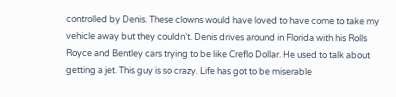controlled by Denis. These clowns would have loved to have come to take my vehicle away but they couldn’t. Denis drives around in Florida with his Rolls Royce and Bentley cars trying to be like Creflo Dollar. He used to talk about getting a jet. This guy is so crazy. Life has got to be miserable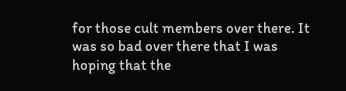for those cult members over there. It was so bad over there that I was hoping that the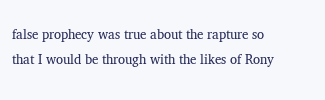false prophecy was true about the rapture so that I would be through with the likes of Rony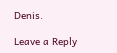Denis.

Leave a Reply